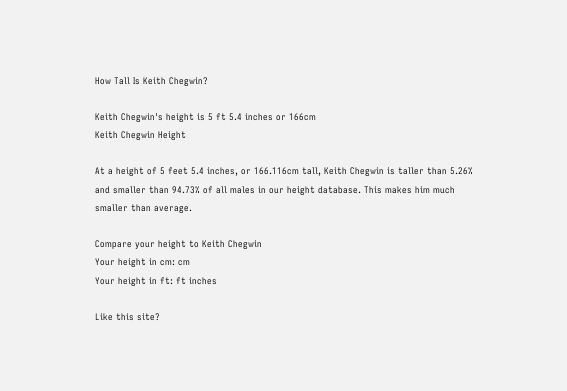How Tall Is Keith Chegwin?

Keith Chegwin's height is 5 ft 5.4 inches or 166cm
Keith Chegwin Height

At a height of 5 feet 5.4 inches, or 166.116cm tall, Keith Chegwin is taller than 5.26% and smaller than 94.73% of all males in our height database. This makes him much smaller than average.

Compare your height to Keith Chegwin
Your height in cm: cm
Your height in ft: ft inches

Like this site?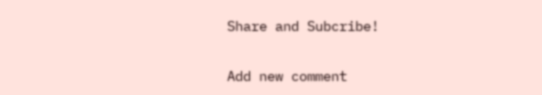Share and Subcribe!

Add new comment